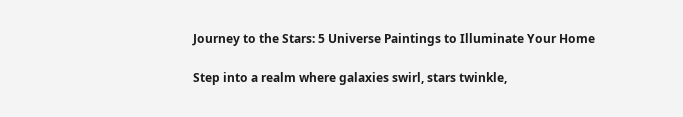Journey to the Stars: 5 Universe Paintings to Illuminate Your Home

Step into a realm where galaxies swirl, stars twinkle,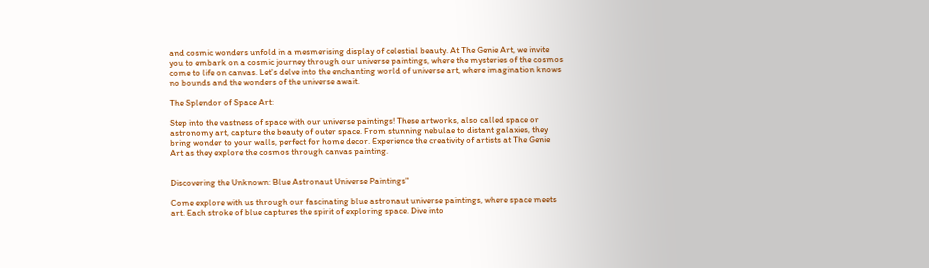and cosmic wonders unfold in a mesmerising display of celestial beauty. At The Genie Art, we invite you to embark on a cosmic journey through our universe paintings, where the mysteries of the cosmos come to life on canvas. Let's delve into the enchanting world of universe art, where imagination knows no bounds and the wonders of the universe await.

The Splendor of Space Art:

Step into the vastness of space with our universe paintings! These artworks, also called space or astronomy art, capture the beauty of outer space. From stunning nebulae to distant galaxies, they bring wonder to your walls, perfect for home decor. Experience the creativity of artists at The Genie Art as they explore the cosmos through canvas painting.


Discovering the Unknown: Blue Astronaut Universe Paintings"

Come explore with us through our fascinating blue astronaut universe paintings, where space meets art. Each stroke of blue captures the spirit of exploring space. Dive into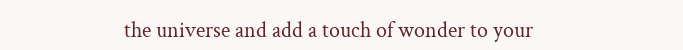the universe and add a touch of wonder to your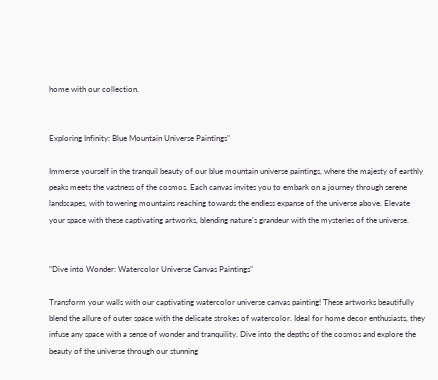home with our collection.


Exploring Infinity: Blue Mountain Universe Paintings"

Immerse yourself in the tranquil beauty of our blue mountain universe paintings, where the majesty of earthly peaks meets the vastness of the cosmos. Each canvas invites you to embark on a journey through serene landscapes, with towering mountains reaching towards the endless expanse of the universe above. Elevate your space with these captivating artworks, blending nature's grandeur with the mysteries of the universe.


"Dive into Wonder: Watercolor Universe Canvas Paintings"

Transform your walls with our captivating watercolor universe canvas painting! These artworks beautifully blend the allure of outer space with the delicate strokes of watercolor. Ideal for home decor enthusiasts, they infuse any space with a sense of wonder and tranquility. Dive into the depths of the cosmos and explore the beauty of the universe through our stunning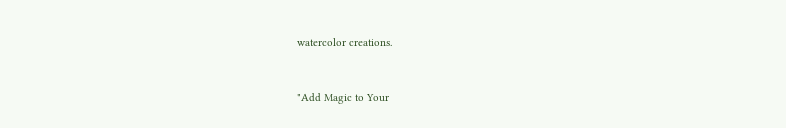watercolor creations.


"Add Magic to Your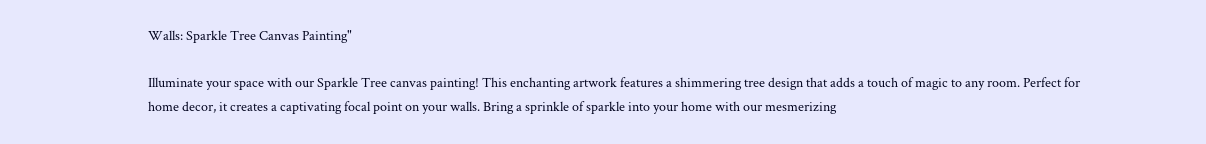Walls: Sparkle Tree Canvas Painting"

Illuminate your space with our Sparkle Tree canvas painting! This enchanting artwork features a shimmering tree design that adds a touch of magic to any room. Perfect for home decor, it creates a captivating focal point on your walls. Bring a sprinkle of sparkle into your home with our mesmerizing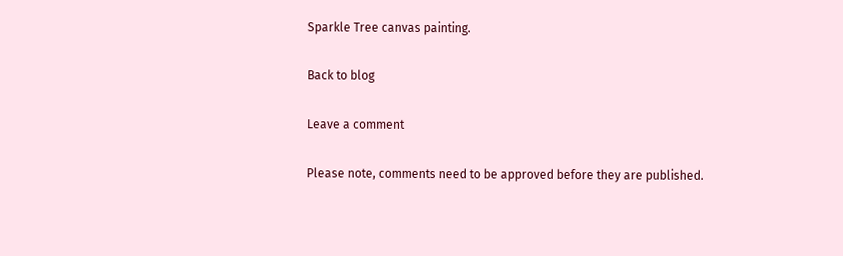Sparkle Tree canvas painting.

Back to blog

Leave a comment

Please note, comments need to be approved before they are published.